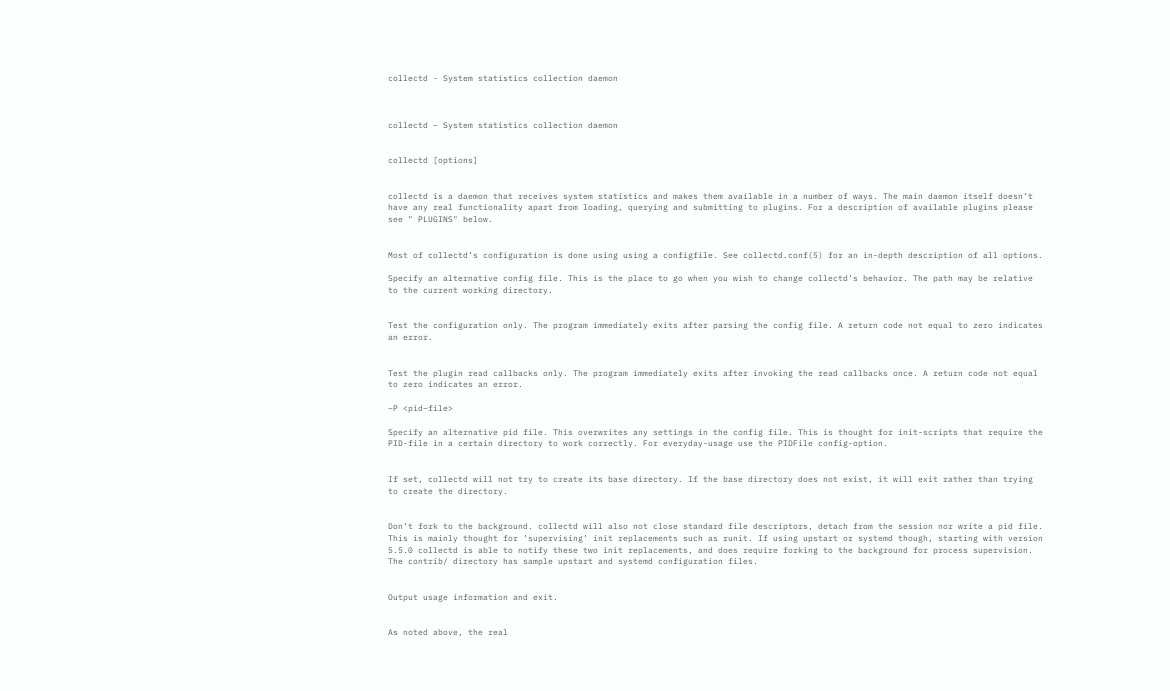collectd - System statistics collection daemon



collectd − System statistics collection daemon


collectd [options]


collectd is a daemon that receives system statistics and makes them available in a number of ways. The main daemon itself doesn’t have any real functionality apart from loading, querying and submitting to plugins. For a description of available plugins please see " PLUGINS" below.


Most of collectd’s configuration is done using using a configfile. See collectd.conf(5) for an in-depth description of all options.

Specify an alternative config file. This is the place to go when you wish to change collectd’s behavior. The path may be relative to the current working directory.


Test the configuration only. The program immediately exits after parsing the config file. A return code not equal to zero indicates an error.


Test the plugin read callbacks only. The program immediately exits after invoking the read callbacks once. A return code not equal to zero indicates an error.

−P <pid−file>

Specify an alternative pid file. This overwrites any settings in the config file. This is thought for init-scripts that require the PID-file in a certain directory to work correctly. For everyday-usage use the PIDFile config-option.


If set, collectd will not try to create its base directory. If the base directory does not exist, it will exit rather than trying to create the directory.


Don’t fork to the background. collectd will also not close standard file descriptors, detach from the session nor write a pid file. This is mainly thought for ’supervising’ init replacements such as runit. If using upstart or systemd though, starting with version 5.5.0 collectd is able to notify these two init replacements, and does require forking to the background for process supervision. The contrib/ directory has sample upstart and systemd configuration files.


Output usage information and exit.


As noted above, the real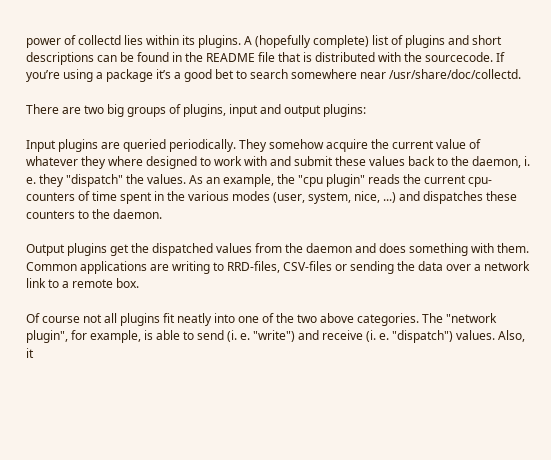power of collectd lies within its plugins. A (hopefully complete) list of plugins and short descriptions can be found in the README file that is distributed with the sourcecode. If you’re using a package it’s a good bet to search somewhere near /usr/share/doc/collectd.

There are two big groups of plugins, input and output plugins:

Input plugins are queried periodically. They somehow acquire the current value of whatever they where designed to work with and submit these values back to the daemon, i. e. they "dispatch" the values. As an example, the "cpu plugin" reads the current cpu-counters of time spent in the various modes (user, system, nice, ...) and dispatches these counters to the daemon.

Output plugins get the dispatched values from the daemon and does something with them. Common applications are writing to RRD-files, CSV-files or sending the data over a network link to a remote box.

Of course not all plugins fit neatly into one of the two above categories. The "network plugin", for example, is able to send (i. e. "write") and receive (i. e. "dispatch") values. Also, it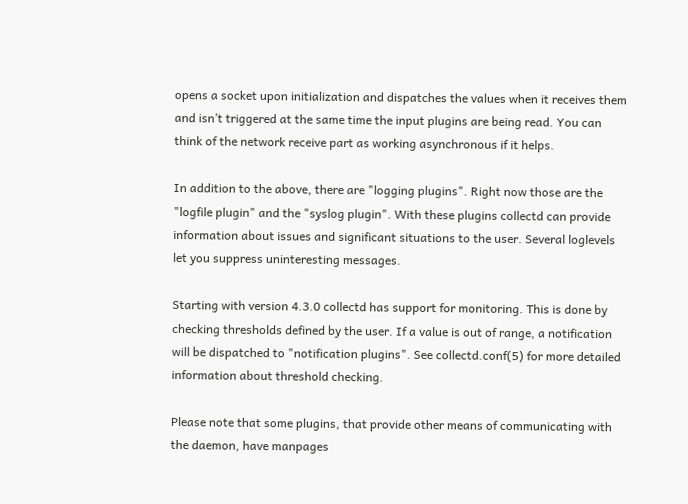opens a socket upon initialization and dispatches the values when it receives them and isn’t triggered at the same time the input plugins are being read. You can think of the network receive part as working asynchronous if it helps.

In addition to the above, there are "logging plugins". Right now those are the "logfile plugin" and the "syslog plugin". With these plugins collectd can provide information about issues and significant situations to the user. Several loglevels let you suppress uninteresting messages.

Starting with version 4.3.0 collectd has support for monitoring. This is done by checking thresholds defined by the user. If a value is out of range, a notification will be dispatched to "notification plugins". See collectd.conf(5) for more detailed information about threshold checking.

Please note that some plugins, that provide other means of communicating with the daemon, have manpages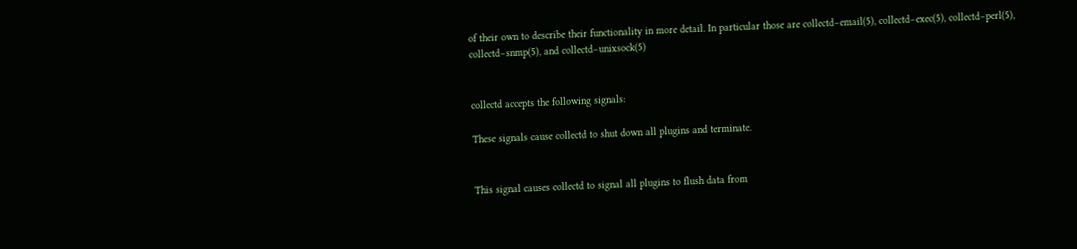of their own to describe their functionality in more detail. In particular those are collectd−email(5), collectd−exec(5), collectd−perl(5), collectd−snmp(5), and collectd−unixsock(5)


collectd accepts the following signals:

These signals cause collectd to shut down all plugins and terminate.


This signal causes collectd to signal all plugins to flush data from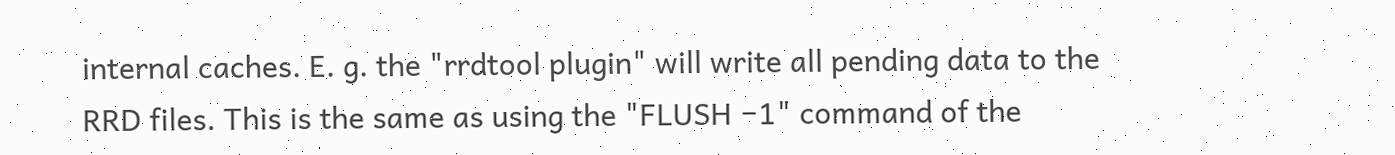internal caches. E. g. the "rrdtool plugin" will write all pending data to the RRD files. This is the same as using the "FLUSH −1" command of the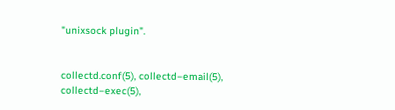"unixsock plugin".


collectd.conf(5), collectd−email(5), collectd−exec(5),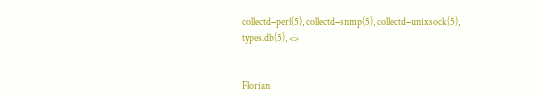collectd−perl(5), collectd−snmp(5), collectd−unixsock(5), types.db(5), <>


Florian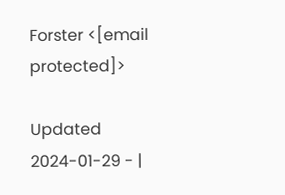Forster <[email protected]>

Updated 2024-01-29 - |